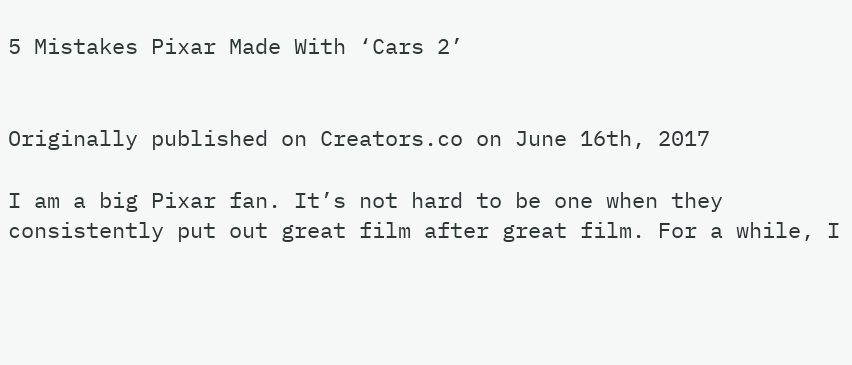5 Mistakes Pixar Made With ‘Cars 2’


Originally published on Creators.co on June 16th, 2017

I am a big Pixar fan. It’s not hard to be one when they consistently put out great film after great film. For a while, I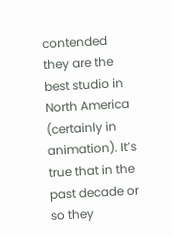contended they are the best studio in North America (certainly in animation). It’s true that in the past decade or so they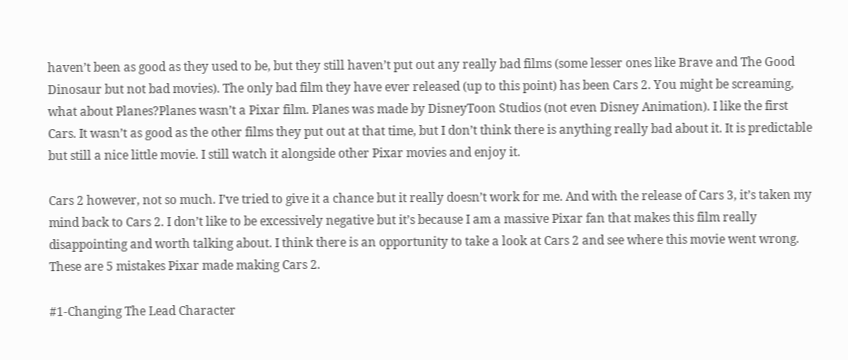haven’t been as good as they used to be, but they still haven’t put out any really bad films (some lesser ones like Brave and The Good Dinosaur but not bad movies). The only bad film they have ever released (up to this point) has been Cars 2. You might be screaming, what about Planes?Planes wasn’t a Pixar film. Planes was made by DisneyToon Studios (not even Disney Animation). I like the first Cars. It wasn’t as good as the other films they put out at that time, but I don’t think there is anything really bad about it. It is predictable but still a nice little movie. I still watch it alongside other Pixar movies and enjoy it.

Cars 2 however, not so much. I’ve tried to give it a chance but it really doesn’t work for me. And with the release of Cars 3, it’s taken my mind back to Cars 2. I don’t like to be excessively negative but it’s because I am a massive Pixar fan that makes this film really disappointing and worth talking about. I think there is an opportunity to take a look at Cars 2 and see where this movie went wrong. These are 5 mistakes Pixar made making Cars 2.

#1-Changing The Lead Character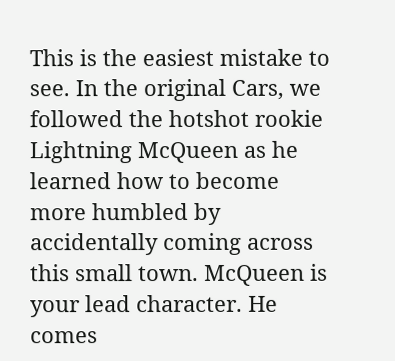This is the easiest mistake to see. In the original Cars, we followed the hotshot rookie Lightning McQueen as he learned how to become more humbled by accidentally coming across this small town. McQueen is your lead character. He comes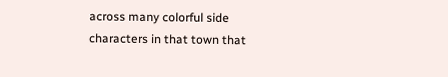across many colorful side characters in that town that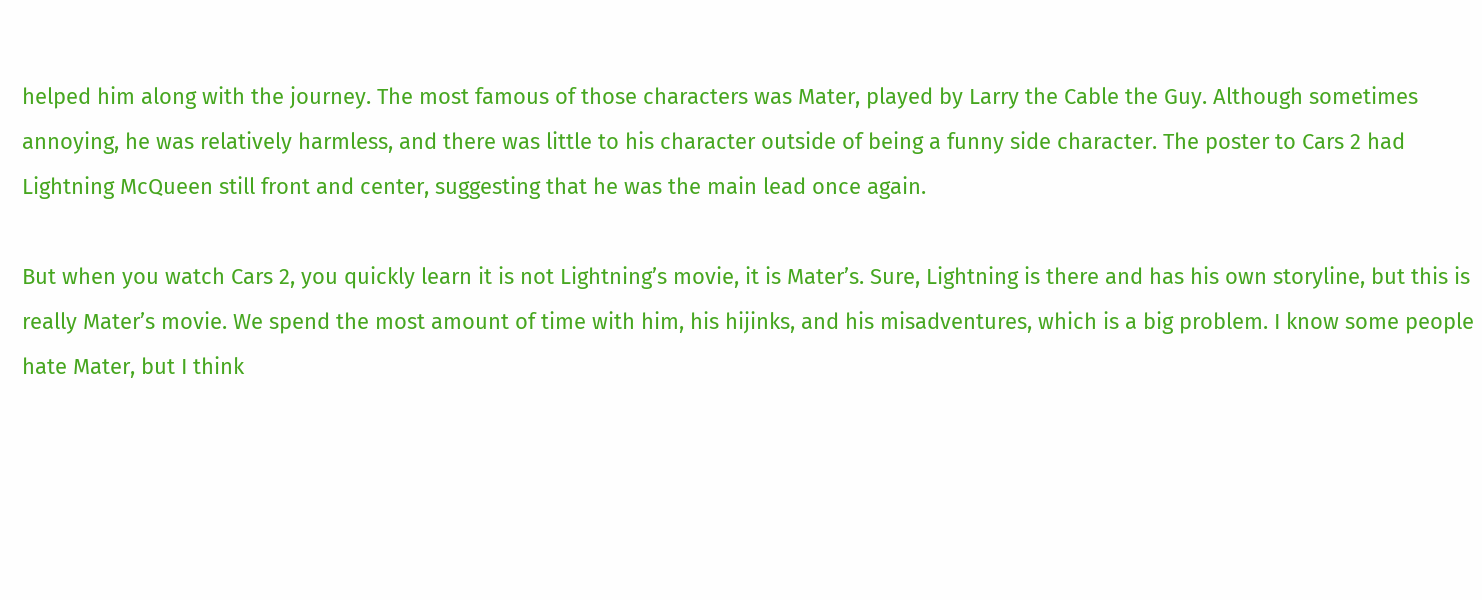helped him along with the journey. The most famous of those characters was Mater, played by Larry the Cable the Guy. Although sometimes annoying, he was relatively harmless, and there was little to his character outside of being a funny side character. The poster to Cars 2 had Lightning McQueen still front and center, suggesting that he was the main lead once again.

But when you watch Cars 2, you quickly learn it is not Lightning’s movie, it is Mater’s. Sure, Lightning is there and has his own storyline, but this is really Mater’s movie. We spend the most amount of time with him, his hijinks, and his misadventures, which is a big problem. I know some people hate Mater, but I think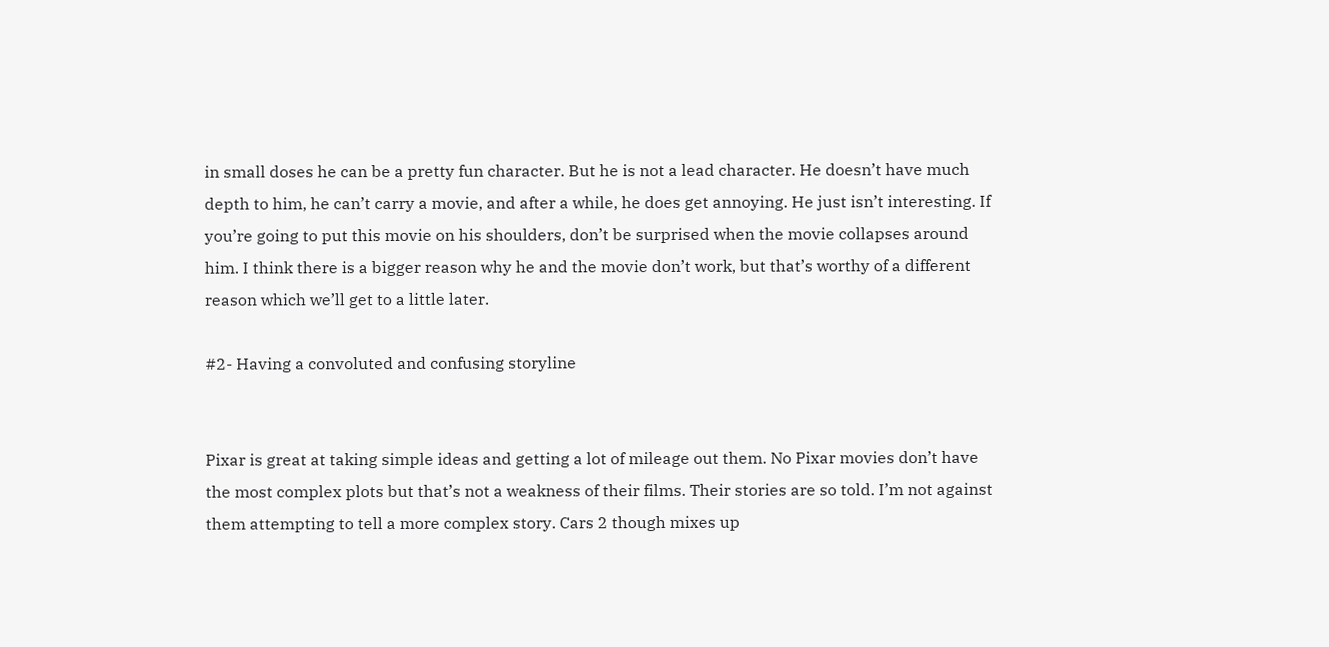in small doses he can be a pretty fun character. But he is not a lead character. He doesn’t have much depth to him, he can’t carry a movie, and after a while, he does get annoying. He just isn’t interesting. If you’re going to put this movie on his shoulders, don’t be surprised when the movie collapses around him. I think there is a bigger reason why he and the movie don’t work, but that’s worthy of a different reason which we’ll get to a little later.

#2- Having a convoluted and confusing storyline


Pixar is great at taking simple ideas and getting a lot of mileage out them. No Pixar movies don’t have the most complex plots but that’s not a weakness of their films. Their stories are so told. I’m not against them attempting to tell a more complex story. Cars 2 though mixes up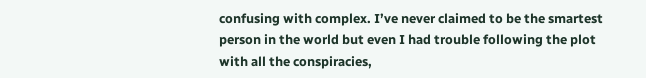confusing with complex. I’ve never claimed to be the smartest person in the world but even I had trouble following the plot with all the conspiracies,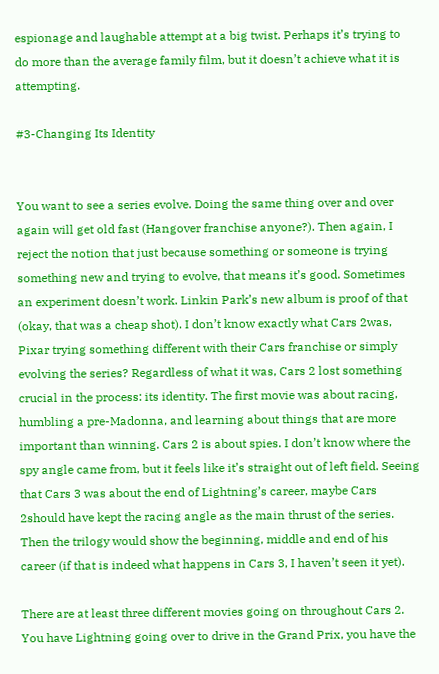espionage and laughable attempt at a big twist. Perhaps it’s trying to do more than the average family film, but it doesn’t achieve what it is attempting.

#3-Changing Its Identity


You want to see a series evolve. Doing the same thing over and over again will get old fast (Hangover franchise anyone?). Then again, I reject the notion that just because something or someone is trying something new and trying to evolve, that means it’s good. Sometimes an experiment doesn’t work. Linkin Park’s new album is proof of that (okay, that was a cheap shot). I don’t know exactly what Cars 2was, Pixar trying something different with their Cars franchise or simply evolving the series? Regardless of what it was, Cars 2 lost something crucial in the process: its identity. The first movie was about racing, humbling a pre-Madonna, and learning about things that are more important than winning. Cars 2 is about spies. I don’t know where the spy angle came from, but it feels like it’s straight out of left field. Seeing that Cars 3 was about the end of Lightning’s career, maybe Cars 2should have kept the racing angle as the main thrust of the series. Then the trilogy would show the beginning, middle and end of his career (if that is indeed what happens in Cars 3, I haven’t seen it yet).

There are at least three different movies going on throughout Cars 2. You have Lightning going over to drive in the Grand Prix, you have the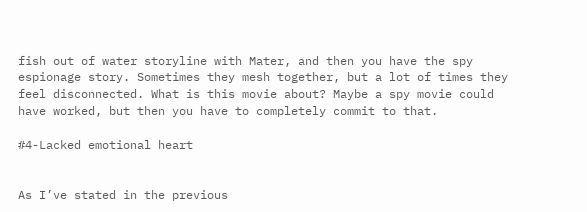fish out of water storyline with Mater, and then you have the spy espionage story. Sometimes they mesh together, but a lot of times they feel disconnected. What is this movie about? Maybe a spy movie could have worked, but then you have to completely commit to that.

#4-Lacked emotional heart


As I’ve stated in the previous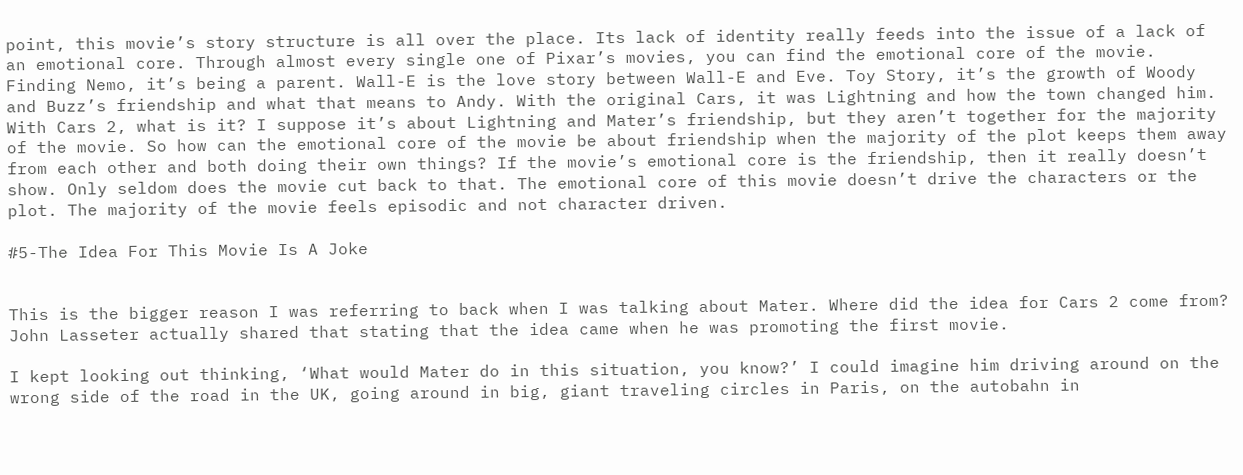point, this movie’s story structure is all over the place. Its lack of identity really feeds into the issue of a lack of an emotional core. Through almost every single one of Pixar’s movies, you can find the emotional core of the movie. Finding Nemo, it’s being a parent. Wall-E is the love story between Wall-E and Eve. Toy Story, it’s the growth of Woody and Buzz’s friendship and what that means to Andy. With the original Cars, it was Lightning and how the town changed him. With Cars 2, what is it? I suppose it’s about Lightning and Mater’s friendship, but they aren’t together for the majority of the movie. So how can the emotional core of the movie be about friendship when the majority of the plot keeps them away from each other and both doing their own things? If the movie’s emotional core is the friendship, then it really doesn’t show. Only seldom does the movie cut back to that. The emotional core of this movie doesn’t drive the characters or the plot. The majority of the movie feels episodic and not character driven.

#5-The Idea For This Movie Is A Joke


This is the bigger reason I was referring to back when I was talking about Mater. Where did the idea for Cars 2 come from? John Lasseter actually shared that stating that the idea came when he was promoting the first movie.

I kept looking out thinking, ‘What would Mater do in this situation, you know?’ I could imagine him driving around on the wrong side of the road in the UK, going around in big, giant traveling circles in Paris, on the autobahn in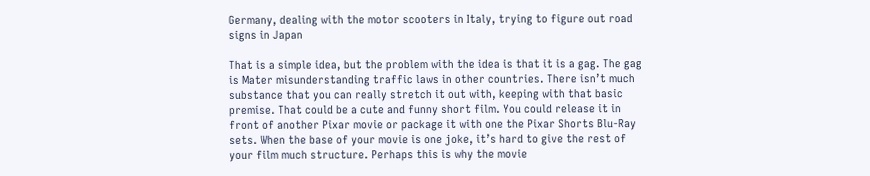Germany, dealing with the motor scooters in Italy, trying to figure out road signs in Japan

That is a simple idea, but the problem with the idea is that it is a gag. The gag is Mater misunderstanding traffic laws in other countries. There isn’t much substance that you can really stretch it out with, keeping with that basic premise. That could be a cute and funny short film. You could release it in front of another Pixar movie or package it with one the Pixar Shorts Blu-Ray sets. When the base of your movie is one joke, it’s hard to give the rest of your film much structure. Perhaps this is why the movie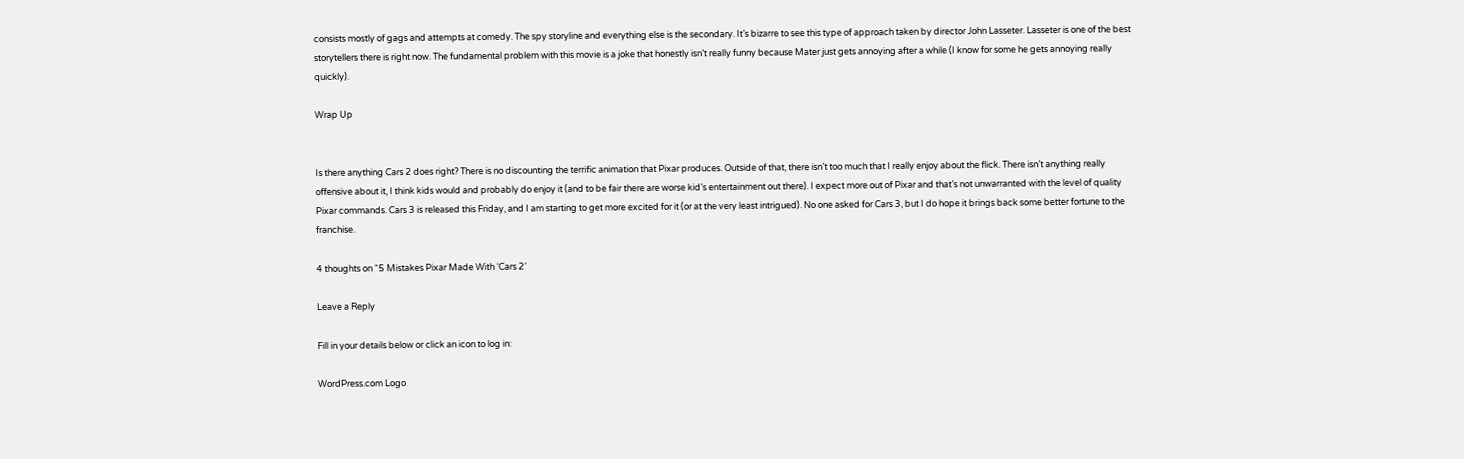consists mostly of gags and attempts at comedy. The spy storyline and everything else is the secondary. It’s bizarre to see this type of approach taken by director John Lasseter. Lasseter is one of the best storytellers there is right now. The fundamental problem with this movie is a joke that honestly isn’t really funny because Mater just gets annoying after a while (I know for some he gets annoying really quickly).

Wrap Up


Is there anything Cars 2 does right? There is no discounting the terrific animation that Pixar produces. Outside of that, there isn’t too much that I really enjoy about the flick. There isn’t anything really offensive about it, I think kids would and probably do enjoy it (and to be fair there are worse kid’s entertainment out there). I expect more out of Pixar and that’s not unwarranted with the level of quality Pixar commands. Cars 3 is released this Friday, and I am starting to get more excited for it (or at the very least intrigued). No one asked for Cars 3, but I do hope it brings back some better fortune to the franchise.

4 thoughts on “5 Mistakes Pixar Made With ‘Cars 2’

Leave a Reply

Fill in your details below or click an icon to log in:

WordPress.com Logo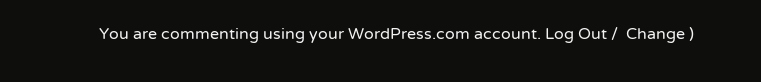You are commenting using your WordPress.com account. Log Out /  Change )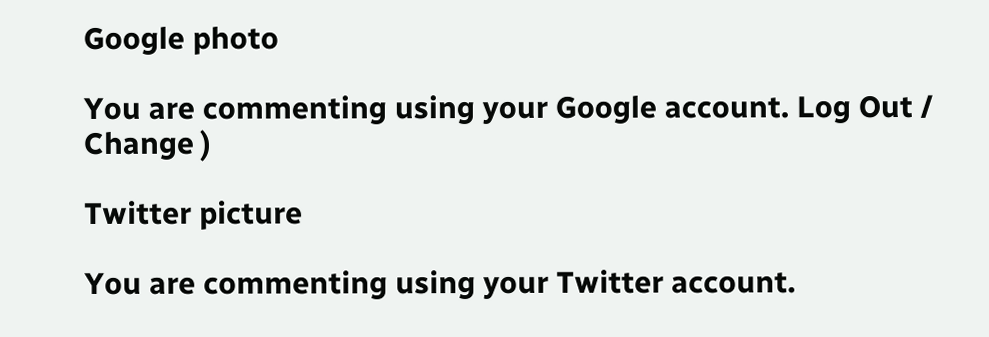Google photo

You are commenting using your Google account. Log Out /  Change )

Twitter picture

You are commenting using your Twitter account.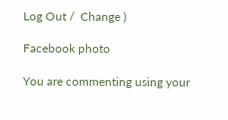Log Out /  Change )

Facebook photo

You are commenting using your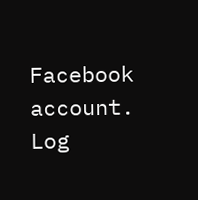Facebook account. Log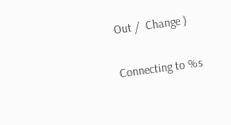Out /  Change )

Connecting to %s